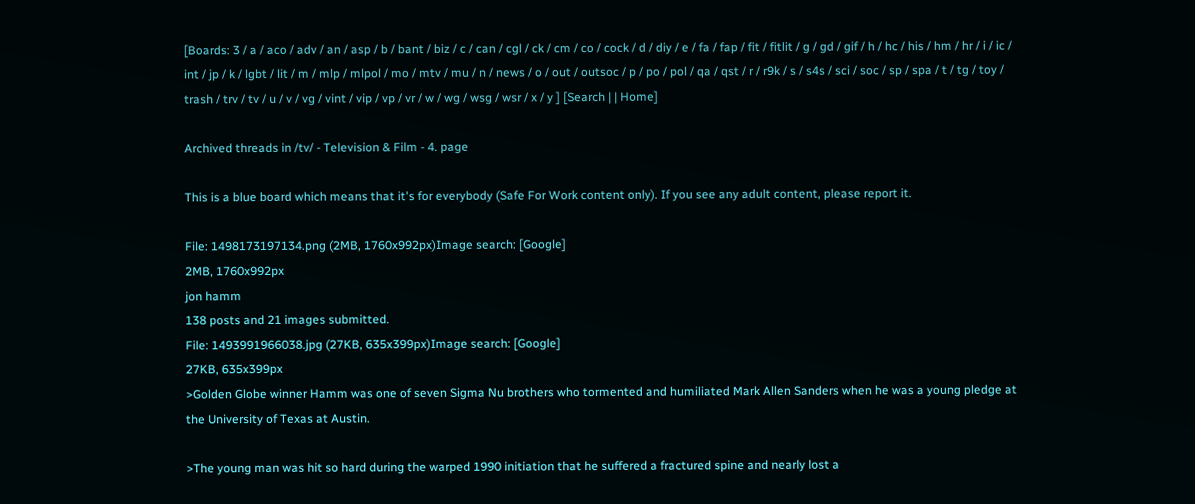[Boards: 3 / a / aco / adv / an / asp / b / bant / biz / c / can / cgl / ck / cm / co / cock / d / diy / e / fa / fap / fit / fitlit / g / gd / gif / h / hc / his / hm / hr / i / ic / int / jp / k / lgbt / lit / m / mlp / mlpol / mo / mtv / mu / n / news / o / out / outsoc / p / po / pol / qa / qst / r / r9k / s / s4s / sci / soc / sp / spa / t / tg / toy / trash / trv / tv / u / v / vg / vint / vip / vp / vr / w / wg / wsg / wsr / x / y ] [Search | | Home]

Archived threads in /tv/ - Television & Film - 4. page

This is a blue board which means that it's for everybody (Safe For Work content only). If you see any adult content, please report it.

File: 1498173197134.png (2MB, 1760x992px)Image search: [Google]
2MB, 1760x992px
jon hamm
138 posts and 21 images submitted.
File: 1493991966038.jpg (27KB, 635x399px)Image search: [Google]
27KB, 635x399px
>Golden Globe winner Hamm was one of seven Sigma Nu brothers who tormented and humiliated Mark Allen Sanders when he was a young pledge at the University of Texas at Austin.

>The young man was hit so hard during the warped 1990 initiation that he suffered a fractured spine and nearly lost a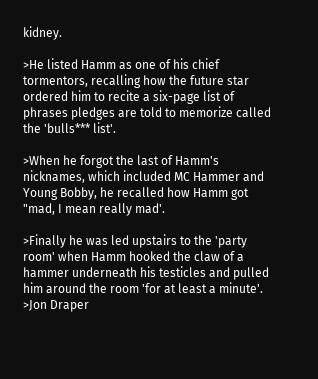kidney.

>He listed Hamm as one of his chief tormentors, recalling how the future star ordered him to recite a six-page list of phrases pledges are told to memorize called the 'bulls*** list'.

>When he forgot the last of Hamm's nicknames, which included MC Hammer and Young Bobby, he recalled how Hamm got "mad, I mean really mad'.

>Finally he was led upstairs to the 'party room' when Hamm hooked the claw of a hammer underneath his testicles and pulled him around the room 'for at least a minute'.
>Jon Draper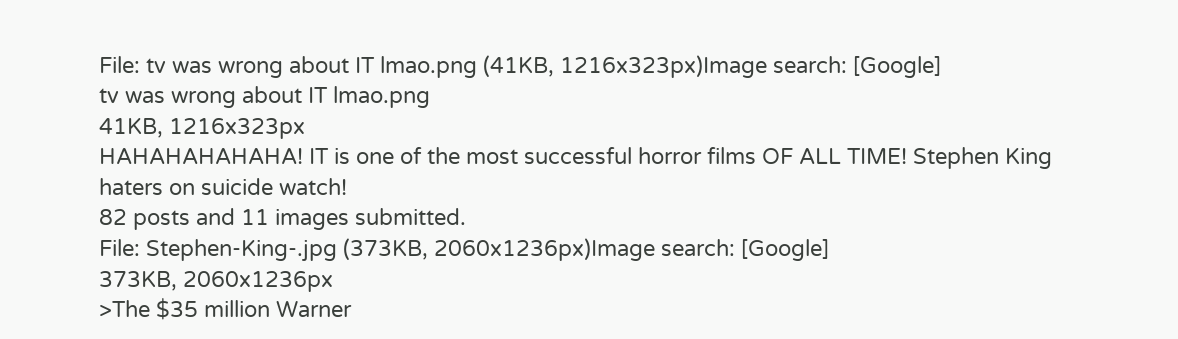File: tv was wrong about IT lmao.png (41KB, 1216x323px)Image search: [Google]
tv was wrong about IT lmao.png
41KB, 1216x323px
HAHAHAHAHAHA! IT is one of the most successful horror films OF ALL TIME! Stephen King haters on suicide watch!
82 posts and 11 images submitted.
File: Stephen-King-.jpg (373KB, 2060x1236px)Image search: [Google]
373KB, 2060x1236px
>The $35 million Warner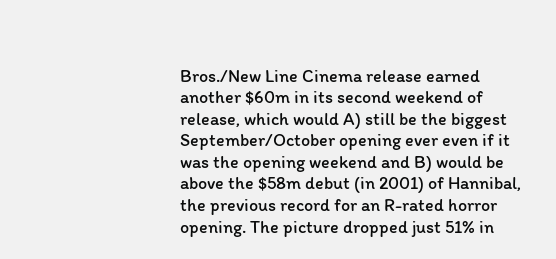Bros./New Line Cinema release earned another $60m in its second weekend of release, which would A) still be the biggest September/October opening ever even if it was the opening weekend and B) would be above the $58m debut (in 2001) of Hannibal, the previous record for an R-rated horror opening. The picture dropped just 51% in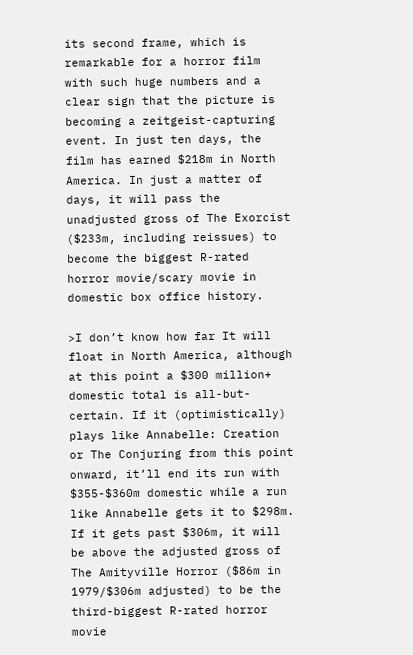its second frame, which is remarkable for a horror film with such huge numbers and a clear sign that the picture is becoming a zeitgeist-capturing event. In just ten days, the film has earned $218m in North America. In just a matter of days, it will pass the unadjusted gross of The Exorcist ($233m, including reissues) to become the biggest R-rated horror movie/scary movie in domestic box office history.

>I don’t know how far It will float in North America, although at this point a $300 million+ domestic total is all-but-certain. If it (optimistically) plays like Annabelle: Creation or The Conjuring from this point onward, it’ll end its run with $355-$360m domestic while a run like Annabelle gets it to $298m. If it gets past $306m, it will be above the adjusted gross of The Amityville Horror ($86m in 1979/$306m adjusted) to be the third-biggest R-rated horror movie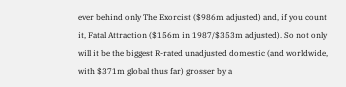ever behind only The Exorcist ($986m adjusted) and, if you count it, Fatal Attraction ($156m in 1987/$353m adjusted). So not only will it be the biggest R-rated unadjusted domestic (and worldwide, with $371m global thus far) grosser by a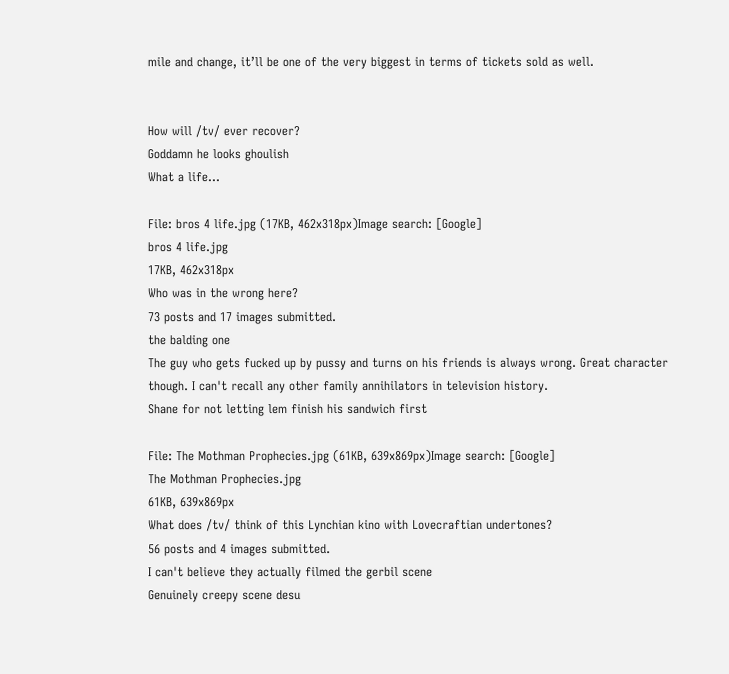mile and change, it’ll be one of the very biggest in terms of tickets sold as well.


How will /tv/ ever recover?
Goddamn he looks ghoulish
What a life...

File: bros 4 life.jpg (17KB, 462x318px)Image search: [Google]
bros 4 life.jpg
17KB, 462x318px
Who was in the wrong here?
73 posts and 17 images submitted.
the balding one
The guy who gets fucked up by pussy and turns on his friends is always wrong. Great character though. I can't recall any other family annihilators in television history.
Shane for not letting lem finish his sandwich first

File: The Mothman Prophecies.jpg (61KB, 639x869px)Image search: [Google]
The Mothman Prophecies.jpg
61KB, 639x869px
What does /tv/ think of this Lynchian kino with Lovecraftian undertones?
56 posts and 4 images submitted.
I can't believe they actually filmed the gerbil scene
Genuinely creepy scene desu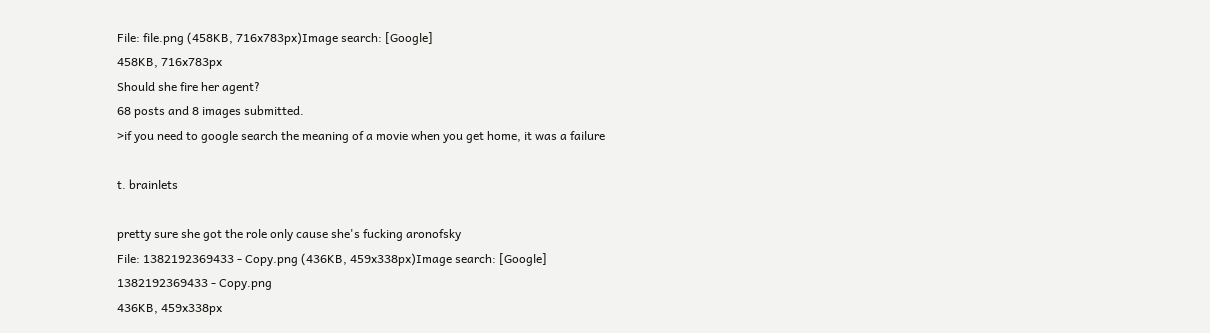File: file.png (458KB, 716x783px)Image search: [Google]
458KB, 716x783px
Should she fire her agent?
68 posts and 8 images submitted.
>if you need to google search the meaning of a movie when you get home, it was a failure

t. brainlets

pretty sure she got the role only cause she's fucking aronofsky
File: 1382192369433 - Copy.png (436KB, 459x338px)Image search: [Google]
1382192369433 - Copy.png
436KB, 459x338px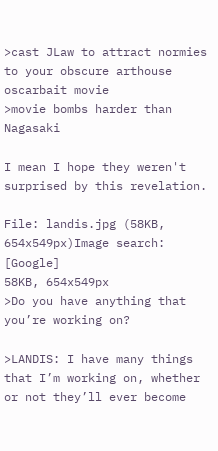>cast JLaw to attract normies to your obscure arthouse oscarbait movie
>movie bombs harder than Nagasaki

I mean I hope they weren't surprised by this revelation.

File: landis.jpg (58KB, 654x549px)Image search: [Google]
58KB, 654x549px
>Do you have anything that you’re working on?

>LANDIS: I have many things that I’m working on, whether or not they’ll ever become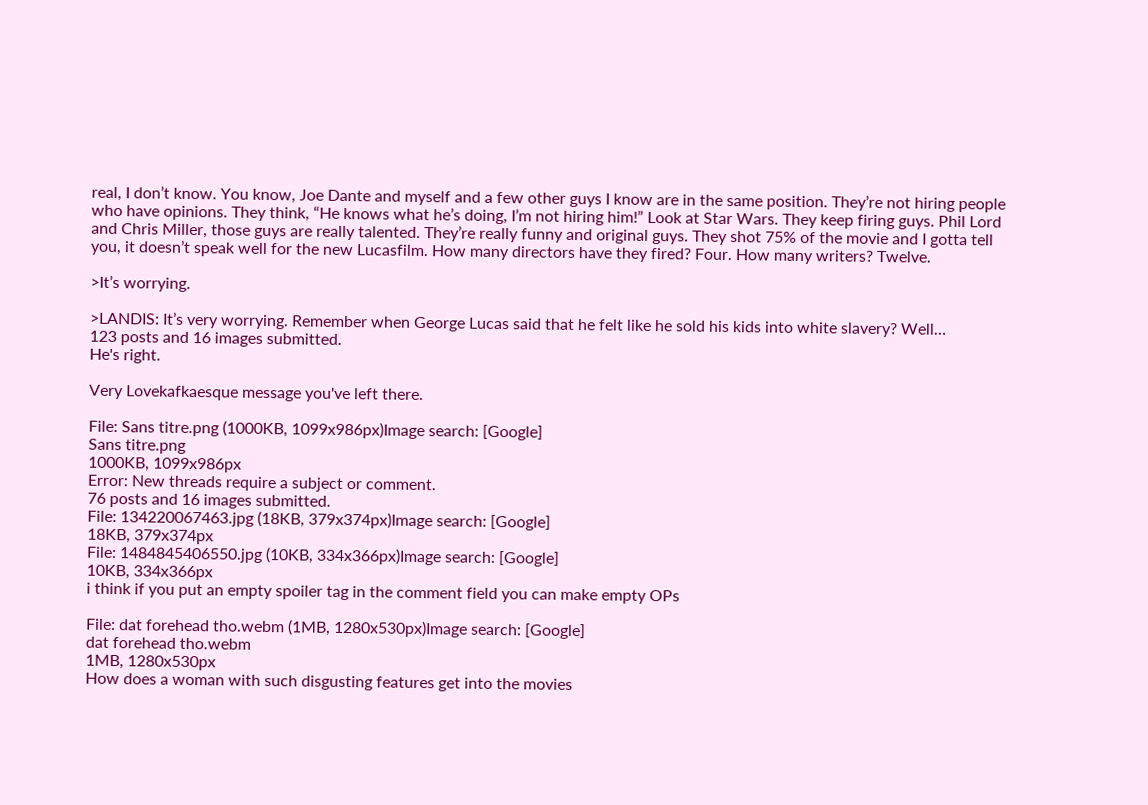real, I don’t know. You know, Joe Dante and myself and a few other guys I know are in the same position. They’re not hiring people who have opinions. They think, “He knows what he’s doing, I’m not hiring him!” Look at Star Wars. They keep firing guys. Phil Lord and Chris Miller, those guys are really talented. They’re really funny and original guys. They shot 75% of the movie and I gotta tell you, it doesn’t speak well for the new Lucasfilm. How many directors have they fired? Four. How many writers? Twelve.

>It’s worrying.

>LANDIS: It’s very worrying. Remember when George Lucas said that he felt like he sold his kids into white slavery? Well…
123 posts and 16 images submitted.
He's right.

Very Lovekafkaesque message you've left there.

File: Sans titre.png (1000KB, 1099x986px)Image search: [Google]
Sans titre.png
1000KB, 1099x986px
Error: New threads require a subject or comment.
76 posts and 16 images submitted.
File: 134220067463.jpg (18KB, 379x374px)Image search: [Google]
18KB, 379x374px
File: 1484845406550.jpg (10KB, 334x366px)Image search: [Google]
10KB, 334x366px
i think if you put an empty spoiler tag in the comment field you can make empty OPs

File: dat forehead tho.webm (1MB, 1280x530px)Image search: [Google]
dat forehead tho.webm
1MB, 1280x530px
How does a woman with such disgusting features get into the movies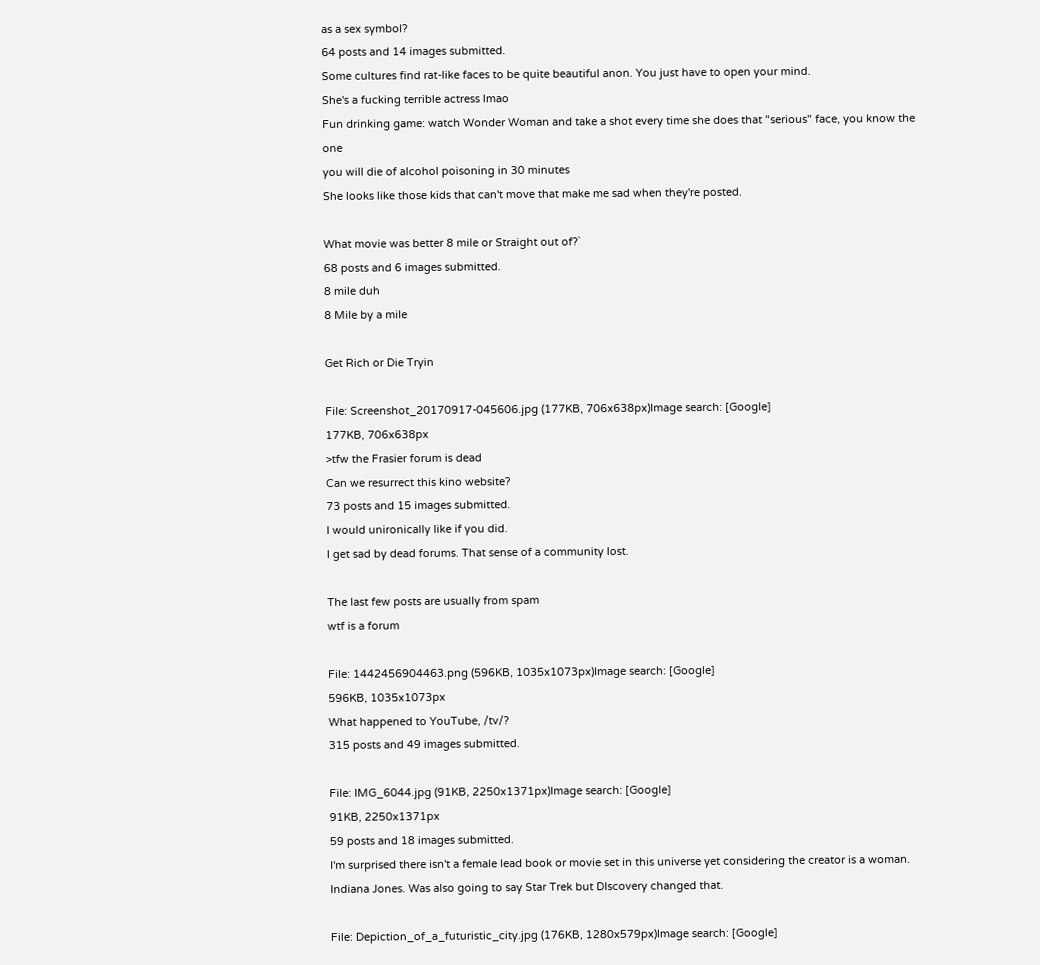as a sex symbol?
64 posts and 14 images submitted.
Some cultures find rat-like faces to be quite beautiful anon. You just have to open your mind.
She's a fucking terrible actress lmao
Fun drinking game: watch Wonder Woman and take a shot every time she does that "serious" face, you know the one
you will die of alcohol poisoning in 30 minutes
She looks like those kids that can't move that make me sad when they're posted.

What movie was better 8 mile or Straight out of?`
68 posts and 6 images submitted.
8 mile duh
8 Mile by a mile

Get Rich or Die Tryin

File: Screenshot_20170917-045606.jpg (177KB, 706x638px)Image search: [Google]
177KB, 706x638px
>tfw the Frasier forum is dead
Can we resurrect this kino website?
73 posts and 15 images submitted.
I would unironically like if you did.
I get sad by dead forums. That sense of a community lost.

The last few posts are usually from spam
wtf is a forum

File: 1442456904463.png (596KB, 1035x1073px)Image search: [Google]
596KB, 1035x1073px
What happened to YouTube, /tv/?
315 posts and 49 images submitted.

File: IMG_6044.jpg (91KB, 2250x1371px)Image search: [Google]
91KB, 2250x1371px
59 posts and 18 images submitted.
I'm surprised there isn't a female lead book or movie set in this universe yet considering the creator is a woman.
Indiana Jones. Was also going to say Star Trek but DIscovery changed that.

File: Depiction_of_a_futuristic_city.jpg (176KB, 1280x579px)Image search: [Google]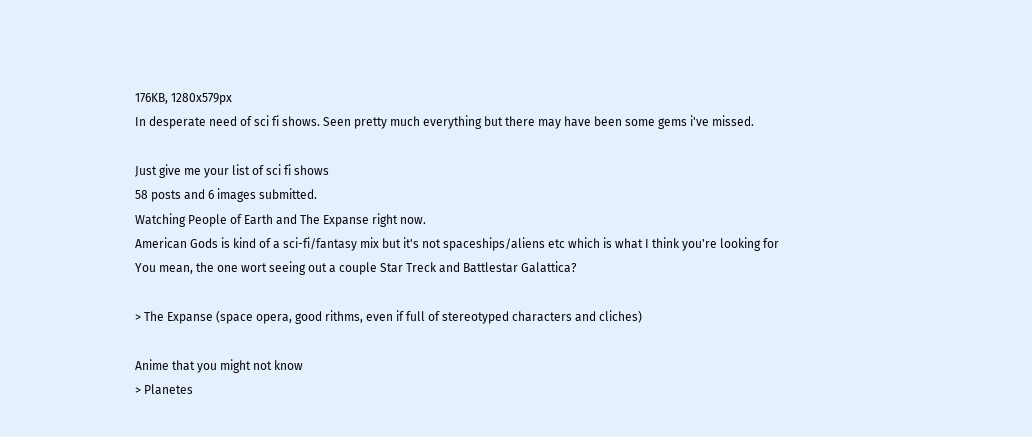176KB, 1280x579px
In desperate need of sci fi shows. Seen pretty much everything but there may have been some gems i've missed.

Just give me your list of sci fi shows
58 posts and 6 images submitted.
Watching People of Earth and The Expanse right now.
American Gods is kind of a sci-fi/fantasy mix but it's not spaceships/aliens etc which is what I think you're looking for
You mean, the one wort seeing out a couple Star Treck and Battlestar Galattica?

> The Expanse (space opera, good rithms, even if full of stereotyped characters and cliches)

Anime that you might not know
> Planetes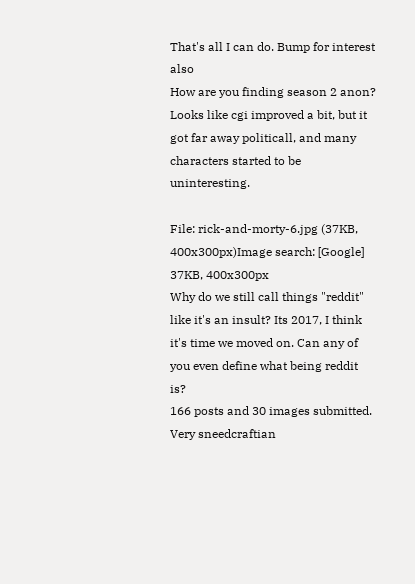That's all I can do. Bump for interest also
How are you finding season 2 anon? Looks like cgi improved a bit, but it got far away politicall, and many characters started to be uninteresting.

File: rick-and-morty-6.jpg (37KB, 400x300px)Image search: [Google]
37KB, 400x300px
Why do we still call things "reddit" like it's an insult? Its 2017, I think it's time we moved on. Can any of you even define what being reddit is?
166 posts and 30 images submitted.
Very sneedcraftian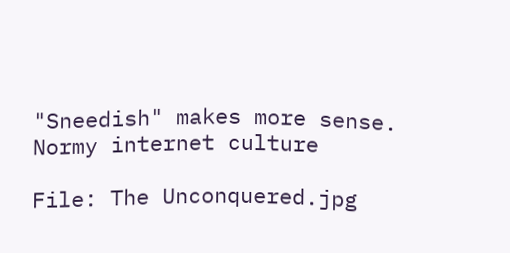"Sneedish" makes more sense.
Normy internet culture

File: The Unconquered.jpg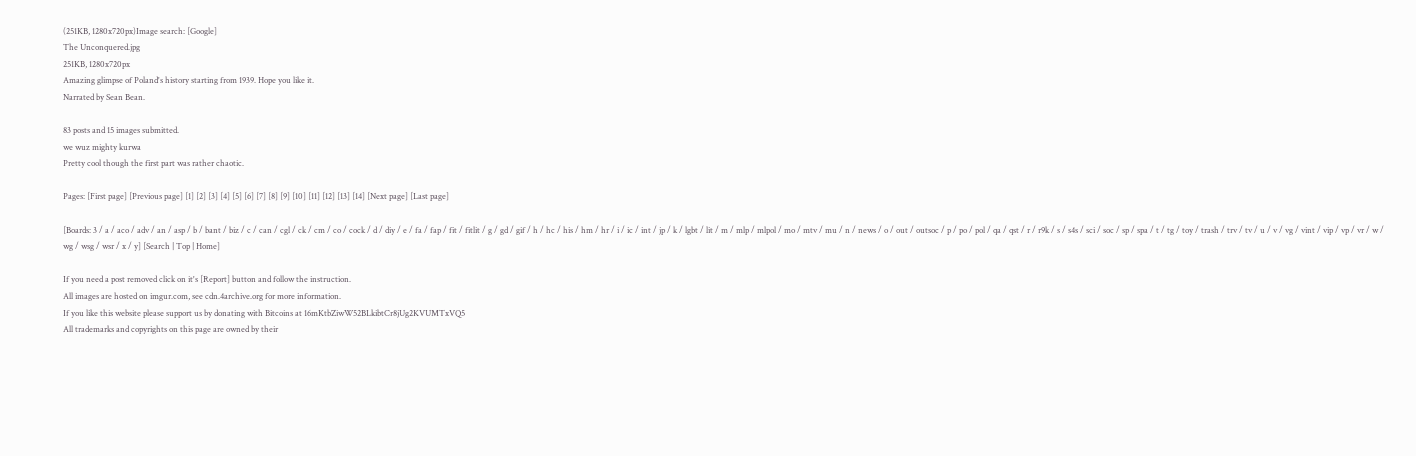(251KB, 1280x720px)Image search: [Google]
The Unconquered.jpg
251KB, 1280x720px
Amazing glimpse of Poland's history starting from 1939. Hope you like it.
Narrated by Sean Bean.

83 posts and 15 images submitted.
we wuz mighty kurwa
Pretty cool though the first part was rather chaotic.

Pages: [First page] [Previous page] [1] [2] [3] [4] [5] [6] [7] [8] [9] [10] [11] [12] [13] [14] [Next page] [Last page]

[Boards: 3 / a / aco / adv / an / asp / b / bant / biz / c / can / cgl / ck / cm / co / cock / d / diy / e / fa / fap / fit / fitlit / g / gd / gif / h / hc / his / hm / hr / i / ic / int / jp / k / lgbt / lit / m / mlp / mlpol / mo / mtv / mu / n / news / o / out / outsoc / p / po / pol / qa / qst / r / r9k / s / s4s / sci / soc / sp / spa / t / tg / toy / trash / trv / tv / u / v / vg / vint / vip / vp / vr / w / wg / wsg / wsr / x / y] [Search | Top | Home]

If you need a post removed click on it's [Report] button and follow the instruction.
All images are hosted on imgur.com, see cdn.4archive.org for more information.
If you like this website please support us by donating with Bitcoins at 16mKtbZiwW52BLkibtCr8jUg2KVUMTxVQ5
All trademarks and copyrights on this page are owned by their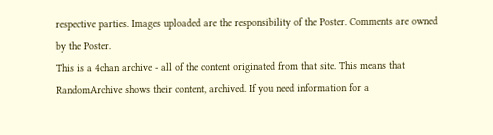respective parties. Images uploaded are the responsibility of the Poster. Comments are owned by the Poster.
This is a 4chan archive - all of the content originated from that site. This means that RandomArchive shows their content, archived. If you need information for a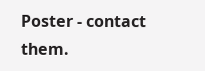Poster - contact them.